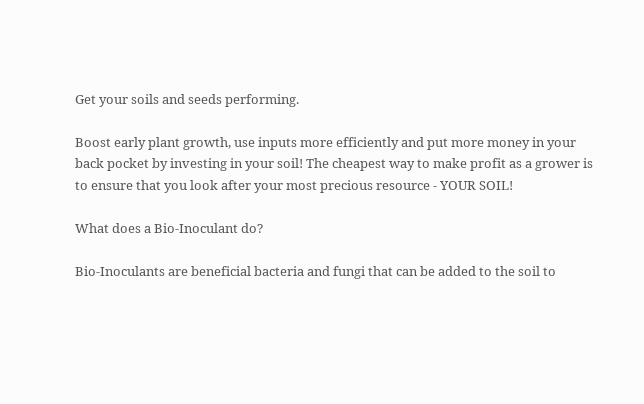Get your soils and seeds performing.

Boost early plant growth, use inputs more efficiently and put more money in your back pocket by investing in your soil! The cheapest way to make profit as a grower is to ensure that you look after your most precious resource - YOUR SOIL!

What does a Bio-Inoculant do?

Bio-Inoculants are beneficial bacteria and fungi that can be added to the soil to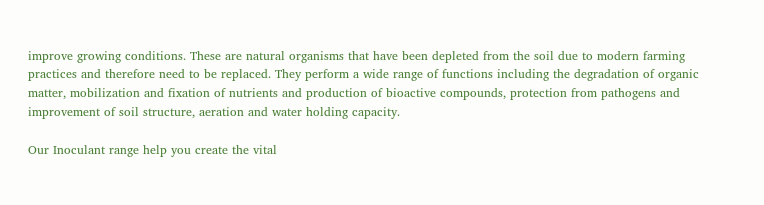improve growing conditions. These are natural organisms that have been depleted from the soil due to modern farming practices and therefore need to be replaced. They perform a wide range of functions including the degradation of organic matter, mobilization and fixation of nutrients and production of bioactive compounds, protection from pathogens and improvement of soil structure, aeration and water holding capacity.

Our Inoculant range help you create the vital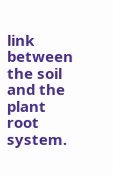link between the soil and the plant root system.